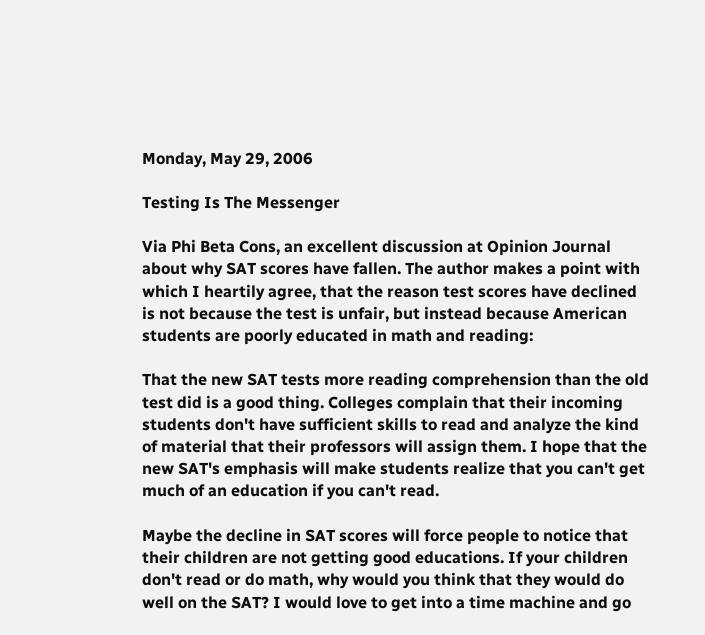Monday, May 29, 2006

Testing Is The Messenger

Via Phi Beta Cons, an excellent discussion at Opinion Journal about why SAT scores have fallen. The author makes a point with which I heartily agree, that the reason test scores have declined is not because the test is unfair, but instead because American students are poorly educated in math and reading:

That the new SAT tests more reading comprehension than the old test did is a good thing. Colleges complain that their incoming students don't have sufficient skills to read and analyze the kind of material that their professors will assign them. I hope that the new SAT's emphasis will make students realize that you can't get much of an education if you can't read.

Maybe the decline in SAT scores will force people to notice that their children are not getting good educations. If your children don't read or do math, why would you think that they would do well on the SAT? I would love to get into a time machine and go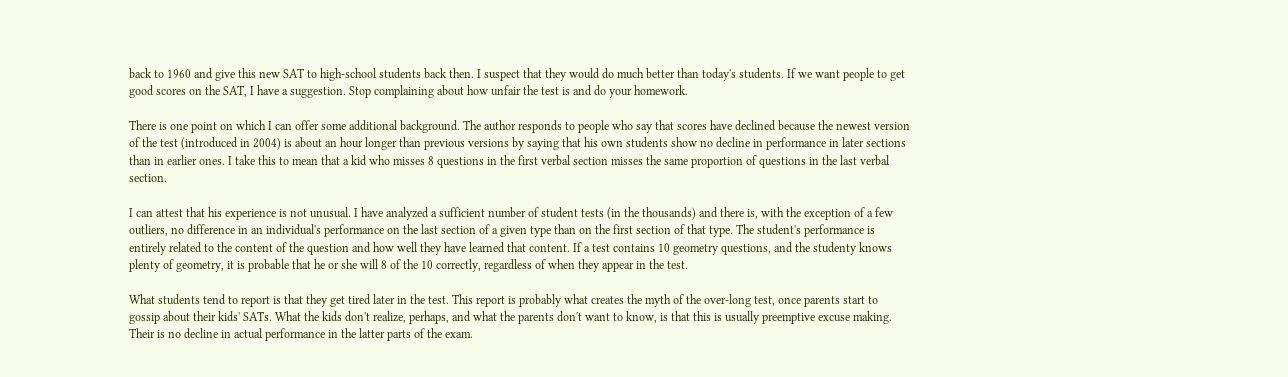back to 1960 and give this new SAT to high-school students back then. I suspect that they would do much better than today's students. If we want people to get good scores on the SAT, I have a suggestion. Stop complaining about how unfair the test is and do your homework.

There is one point on which I can offer some additional background. The author responds to people who say that scores have declined because the newest version of the test (introduced in 2004) is about an hour longer than previous versions by saying that his own students show no decline in performance in later sections than in earlier ones. I take this to mean that a kid who misses 8 questions in the first verbal section misses the same proportion of questions in the last verbal section.

I can attest that his experience is not unusual. I have analyzed a sufficient number of student tests (in the thousands) and there is, with the exception of a few outliers, no difference in an individual's performance on the last section of a given type than on the first section of that type. The student's performance is entirely related to the content of the question and how well they have learned that content. If a test contains 10 geometry questions, and the studenty knows plenty of geometry, it is probable that he or she will 8 of the 10 correctly, regardless of when they appear in the test.

What students tend to report is that they get tired later in the test. This report is probably what creates the myth of the over-long test, once parents start to gossip about their kids' SATs. What the kids don't realize, perhaps, and what the parents don't want to know, is that this is usually preemptive excuse making. Their is no decline in actual performance in the latter parts of the exam.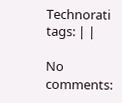Technorati tags: | |

No comments: